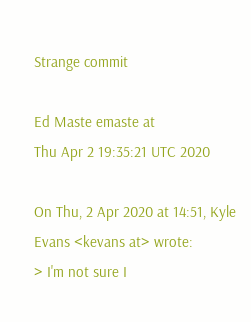Strange commit

Ed Maste emaste at
Thu Apr 2 19:35:21 UTC 2020

On Thu, 2 Apr 2020 at 14:51, Kyle Evans <kevans at> wrote:
> I'm not sure I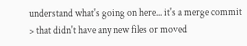understand what's going on here... it's a merge commit
> that didn't have any new files or moved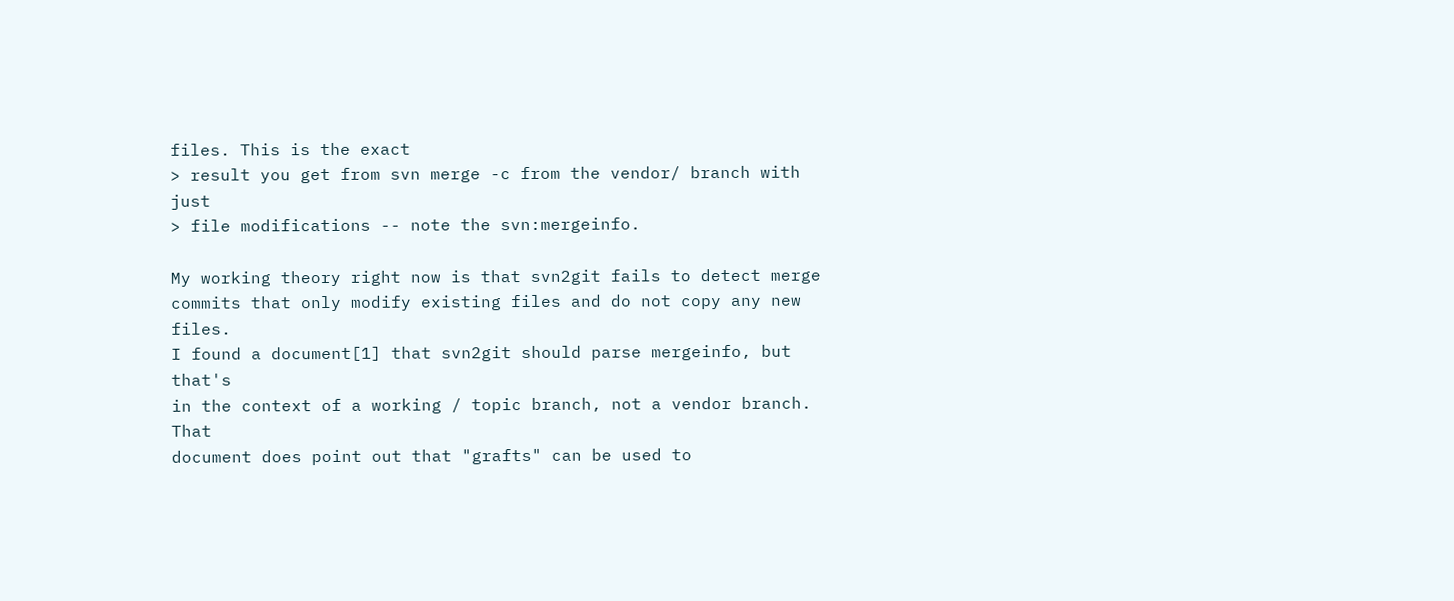files. This is the exact
> result you get from svn merge -c from the vendor/ branch with just
> file modifications -- note the svn:mergeinfo.

My working theory right now is that svn2git fails to detect merge
commits that only modify existing files and do not copy any new files.
I found a document[1] that svn2git should parse mergeinfo, but that's
in the context of a working / topic branch, not a vendor branch. That
document does point out that "grafts" can be used to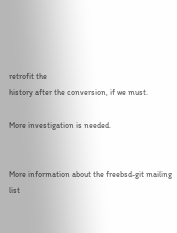retrofit the
history after the conversion, if we must.

More investigation is needed.


More information about the freebsd-git mailing list